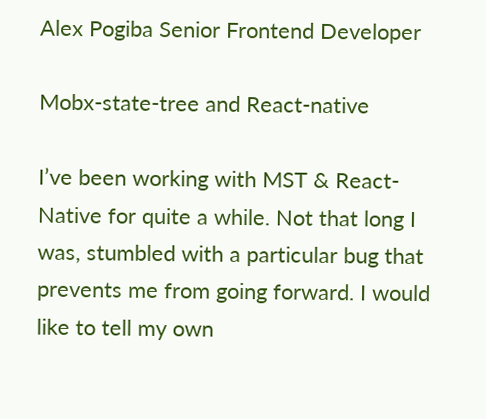Alex Pogiba Senior Frontend Developer

Mobx-state-tree and React-native

I’ve been working with MST & React-Native for quite a while. Not that long I was, stumbled with a particular bug that prevents me from going forward. I would like to tell my own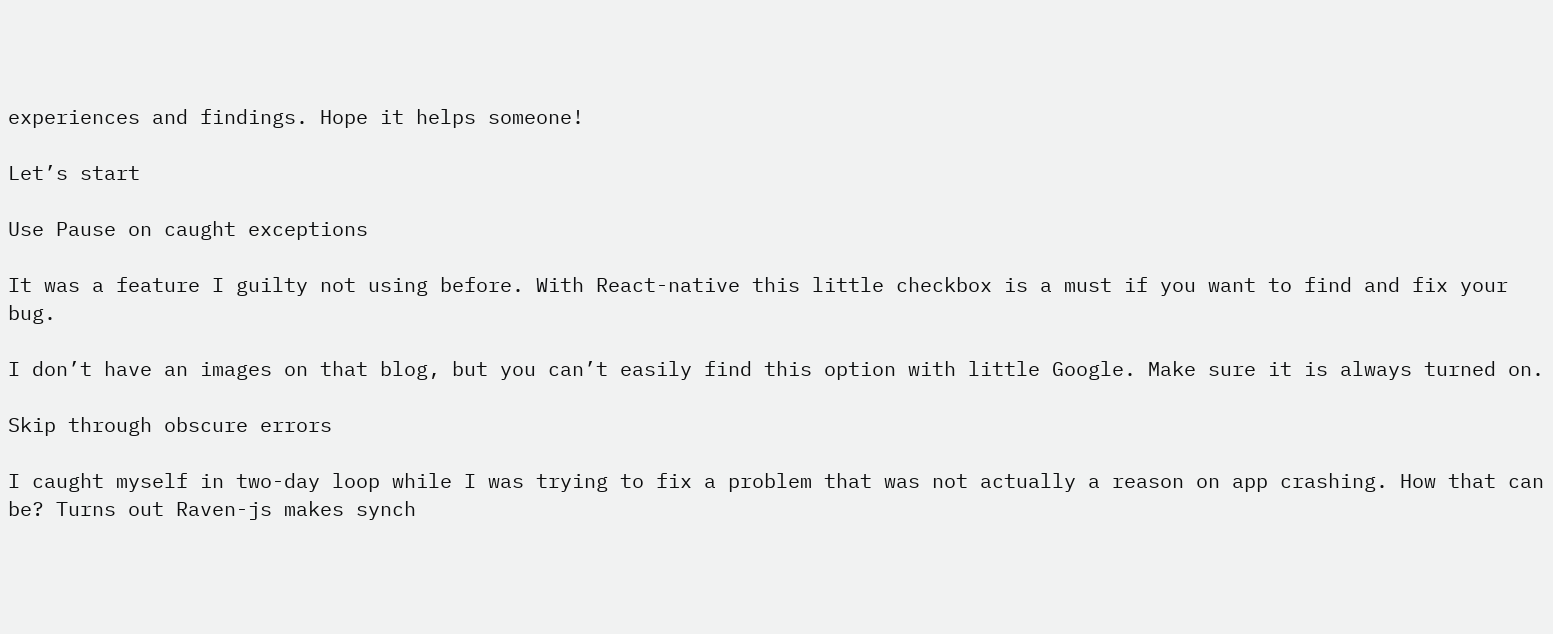experiences and findings. Hope it helps someone!

Let’s start

Use Pause on caught exceptions

It was a feature I guilty not using before. With React-native this little checkbox is a must if you want to find and fix your bug.

I don’t have an images on that blog, but you can’t easily find this option with little Google. Make sure it is always turned on.

Skip through obscure errors

I caught myself in two-day loop while I was trying to fix a problem that was not actually a reason on app crashing. How that can be? Turns out Raven-js makes synch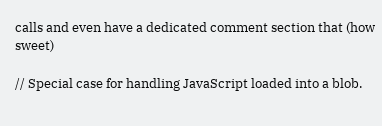calls and even have a dedicated comment section that (how sweet)

// Special case for handling JavaScript loaded into a blob.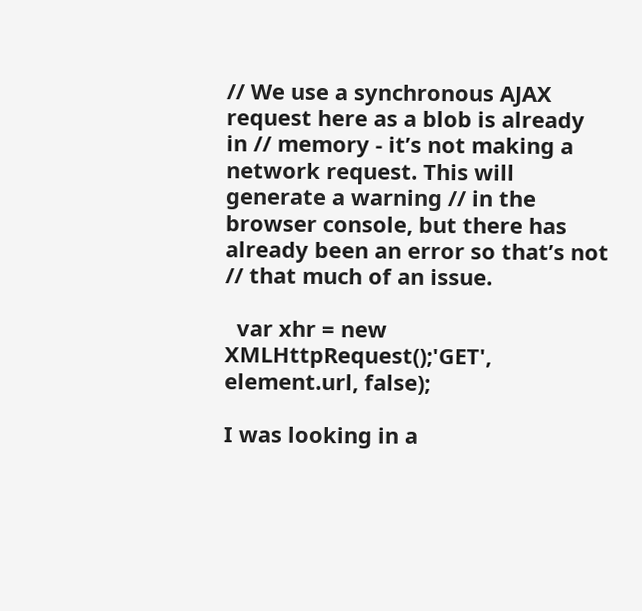// We use a synchronous AJAX request here as a blob is already in // memory - it’s not making a network request. This will generate a warning // in the browser console, but there has already been an error so that’s not // that much of an issue.

  var xhr = new XMLHttpRequest();'GET', element.url, false);

I was looking in a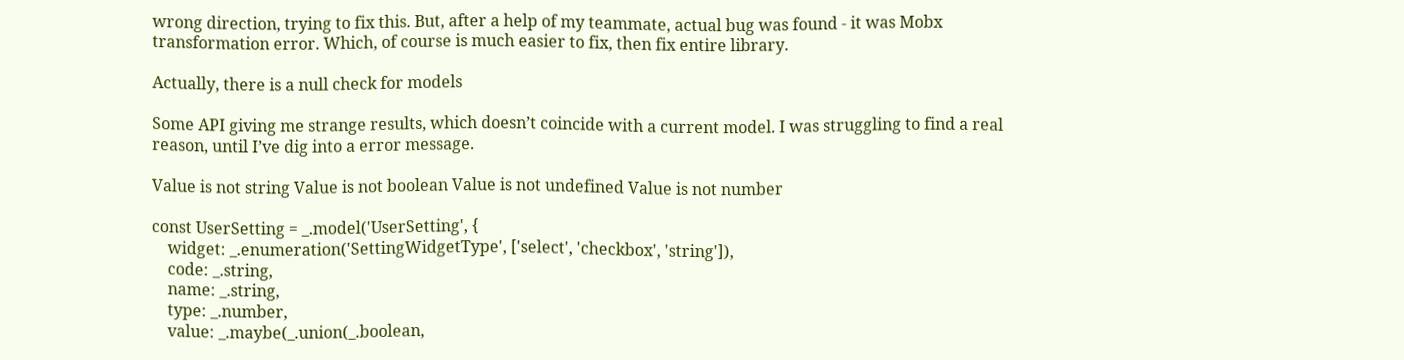wrong direction, trying to fix this. But, after a help of my teammate, actual bug was found - it was Mobx transformation error. Which, of course is much easier to fix, then fix entire library.

Actually, there is a null check for models

Some API giving me strange results, which doesn’t coincide with a current model. I was struggling to find a real reason, until I’ve dig into a error message.

Value is not string Value is not boolean Value is not undefined Value is not number

const UserSetting = _.model('UserSetting', {
    widget: _.enumeration('SettingWidgetType', ['select', 'checkbox', 'string']),
    code: _.string,
    name: _.string,
    type: _.number,
    value: _.maybe(_.union(_.boolean,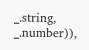_.string, _.number)),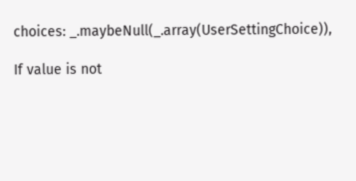choices: _.maybeNull(_.array(UserSettingChoice)),

If value is not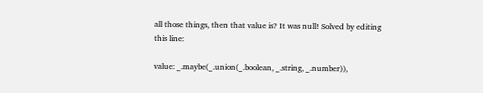all those things, then that value is? It was null! Solved by editing this line:

value: _.maybe(_.union(_.boolean, _.string, _.number)),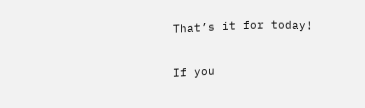That’s it for today!

If you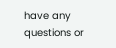have any questions or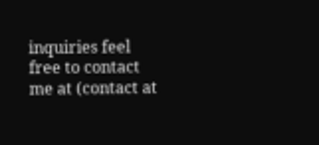inquiries feel free to contact me at (contact at